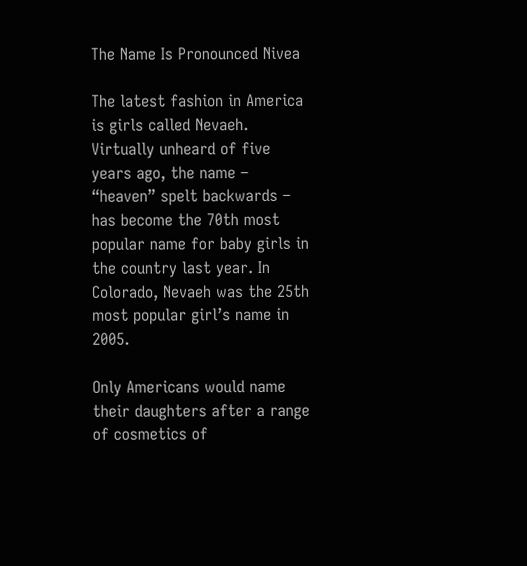The Name Is Pronounced Nivea

The latest fashion in America is girls called Nevaeh. Virtually unheard of five years ago, the name – “heaven” spelt backwards – has become the 70th most popular name for baby girls in the country last year. In Colorado, Nevaeh was the 25th most popular girl’s name in 2005.

Only Americans would name their daughters after a range of cosmetics of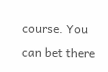course. You can bet there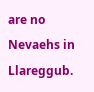are no Nevaehs in Llareggub.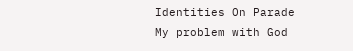Identities On Parade
My problem with God